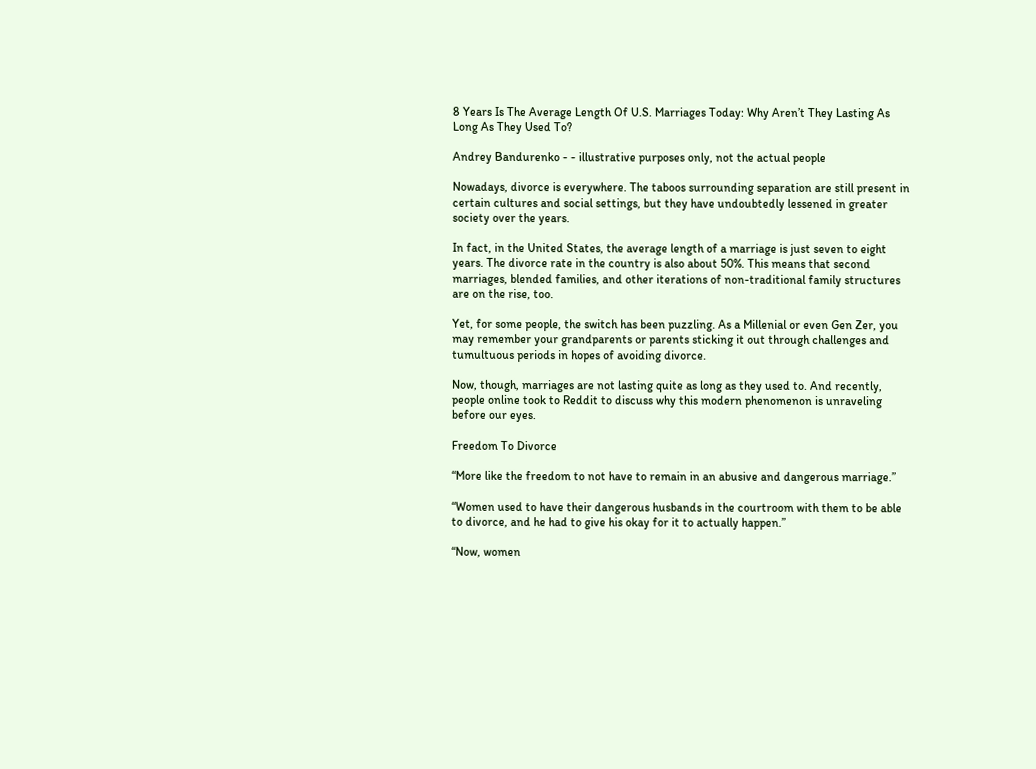8 Years Is The Average Length Of U.S. Marriages Today: Why Aren’t They Lasting As Long As They Used To?

Andrey Bandurenko - - illustrative purposes only, not the actual people

Nowadays, divorce is everywhere. The taboos surrounding separation are still present in certain cultures and social settings, but they have undoubtedly lessened in greater society over the years.

In fact, in the United States, the average length of a marriage is just seven to eight years. The divorce rate in the country is also about 50%. This means that second marriages, blended families, and other iterations of non-traditional family structures are on the rise, too.

Yet, for some people, the switch has been puzzling. As a Millenial or even Gen Zer, you may remember your grandparents or parents sticking it out through challenges and tumultuous periods in hopes of avoiding divorce.

Now, though, marriages are not lasting quite as long as they used to. And recently, people online took to Reddit to discuss why this modern phenomenon is unraveling before our eyes.

Freedom To Divorce

“More like the freedom to not have to remain in an abusive and dangerous marriage.”

“Women used to have their dangerous husbands in the courtroom with them to be able to divorce, and he had to give his okay for it to actually happen.”

“Now, women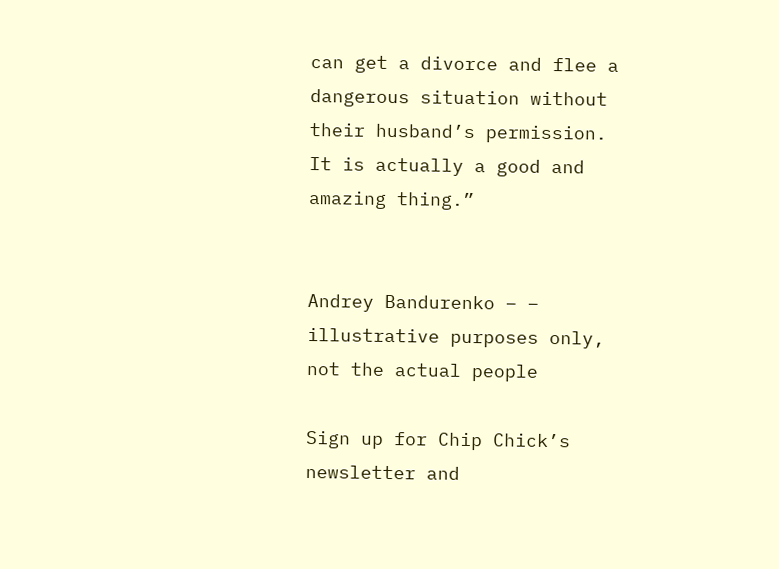can get a divorce and flee a dangerous situation without their husband’s permission. It is actually a good and amazing thing.”


Andrey Bandurenko – – illustrative purposes only, not the actual people

Sign up for Chip Chick’s newsletter and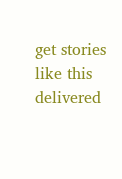get stories like this delivered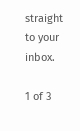straight to your inbox.

1 of 3